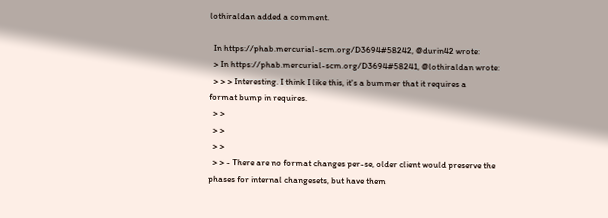lothiraldan added a comment.

  In https://phab.mercurial-scm.org/D3694#58242, @durin42 wrote:
  > In https://phab.mercurial-scm.org/D3694#58241, @lothiraldan wrote:
  > > > Interesting. I think I like this, it's a bummer that it requires a
format bump in requires.
  > >
  > >
  > >
  > > - There are no format changes per-se, older client would preserve the
phases for internal changesets, but have them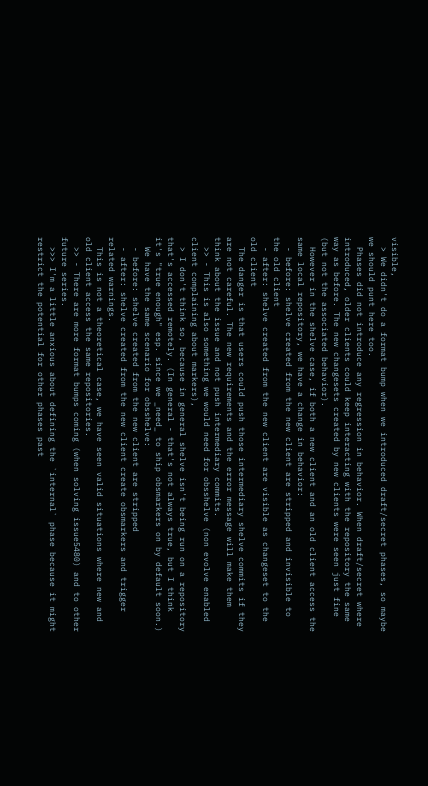visible,
  > We didn't do a format bump when we introduced draft/secret phases, so maybe
we should punt here too.
  Phases did not introduce any regression in behavior. When draft/secret where
introduced, older clients could keep interacting with the repository the same
way as before. The new changesets created by new clients were seen just fine
(but not the associated behavior).
  However in the shelve case, if both a new client and an old client access the
same local repository, we have a change in behavior:
  - before: shelve created from the new client are stripped and invisible to
the old client
  - after: shelve created from the new client are visible as changeset to the
old client
  The danger is that users could push those intermediary shelve commits if they
are not careful. The new requirements and the error message will make them
think about the issue and not push intermediary commits.
  >> - This is also something we would need for obsshelve (non evolve enabled
client complaining about markers),
  > I don't think so, because in general shelve isn't being run on a repository
that's accessed remotely. (In general - that's not always true, but I think
it's "true enough" esp. since we _need_ to ship obsmarkers on by default soon.)
  We have the same scenario for obsshelve:
  - before: shelve created from the new client are stripped
  - after: shelve created from the new client create obsmarkers and trigger
related warnings.
  This is not a theoretical case, we have seen valid situations where new and
old client access the same repositories.
  >> - There are more format bumps coming (when solving issue5480) and to other
future series.
  >>> I'm a little anxious about defining the `internal` phase because it might
restrict the potential for other phases past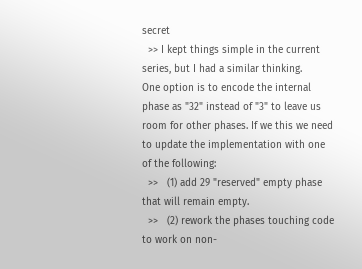secret
  >> I kept things simple in the current series, but I had a similar thinking.
One option is to encode the internal phase as "32" instead of "3" to leave us
room for other phases. If we this we need to update the implementation with one
of the following:
  >>   (1) add 29 "reserved" empty phase that will remain empty.
  >>   (2) rework the phases touching code to work on non-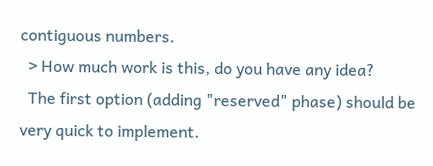contiguous numbers.
  > How much work is this, do you have any idea?
  The first option (adding "reserved" phase) should be very quick to implement.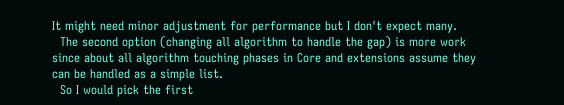It might need minor adjustment for performance but I don't expect many.
  The second option (changing all algorithm to handle the gap) is more work
since about all algorithm touching phases in Core and extensions assume they
can be handled as a simple list.
  So I would pick the first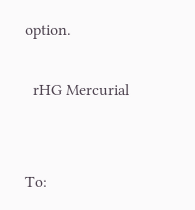option.

  rHG Mercurial


To: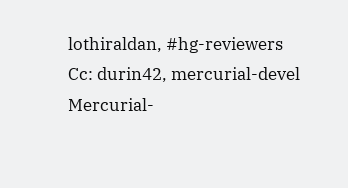lothiraldan, #hg-reviewers
Cc: durin42, mercurial-devel
Mercurial-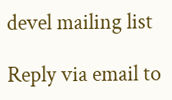devel mailing list

Reply via email to